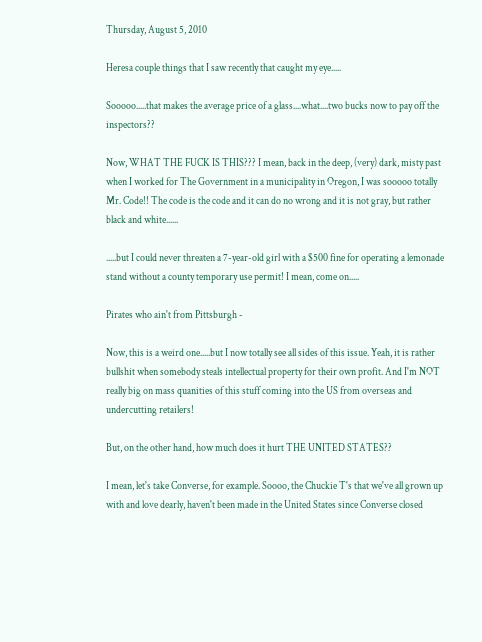Thursday, August 5, 2010

Heresa couple things that I saw recently that caught my eye.....

Sooooo.....that makes the average price of a glass....what....two bucks now to pay off the inspectors??

Now, WHAT THE FUCK IS THIS??? I mean, back in the deep, (very) dark, misty past when I worked for The Government in a municipality in Oregon, I was sooooo totally Mr. Code!! The code is the code and it can do no wrong and it is not gray, but rather black and white......

.....but I could never threaten a 7-year-old girl with a $500 fine for operating a lemonade stand without a county temporary use permit! I mean, come on.....

Pirates who ain't from Pittsburgh -

Now, this is a weird one.....but I now totally see all sides of this issue. Yeah, it is rather bullshit when somebody steals intellectual property for their own profit. And I'm NOT really big on mass quanities of this stuff coming into the US from overseas and undercutting retailers!

But, on the other hand, how much does it hurt THE UNITED STATES??

I mean, let's take Converse, for example. Soooo, the Chuckie T's that we've all grown up with and love dearly, haven't been made in the United States since Converse closed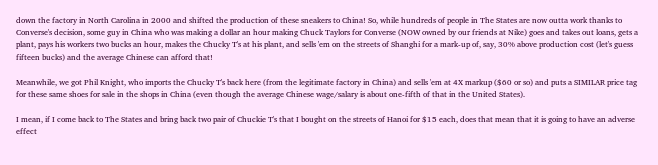down the factory in North Carolina in 2000 and shifted the production of these sneakers to China! So, while hundreds of people in The States are now outta work thanks to Converse's decision, some guy in China who was making a dollar an hour making Chuck Taylors for Converse (NOW owned by our friends at Nike) goes and takes out loans, gets a plant, pays his workers two bucks an hour, makes the Chucky T's at his plant, and sells 'em on the streets of Shanghi for a mark-up of, say, 30% above production cost (let's guess fifteen bucks) and the average Chinese can afford that!

Meanwhile, we got Phil Knight, who imports the Chucky T's back here (from the legitimate factory in China) and sells 'em at 4X markup ($60 or so) and puts a SIMILAR price tag for these same shoes for sale in the shops in China (even though the average Chinese wage/salary is about one-fifth of that in the United States).

I mean, if I come back to The States and bring back two pair of Chuckie T's that I bought on the streets of Hanoi for $15 each, does that mean that it is going to have an adverse effect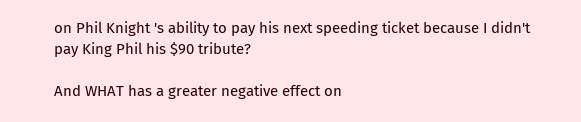on Phil Knight 's ability to pay his next speeding ticket because I didn't pay King Phil his $90 tribute?

And WHAT has a greater negative effect on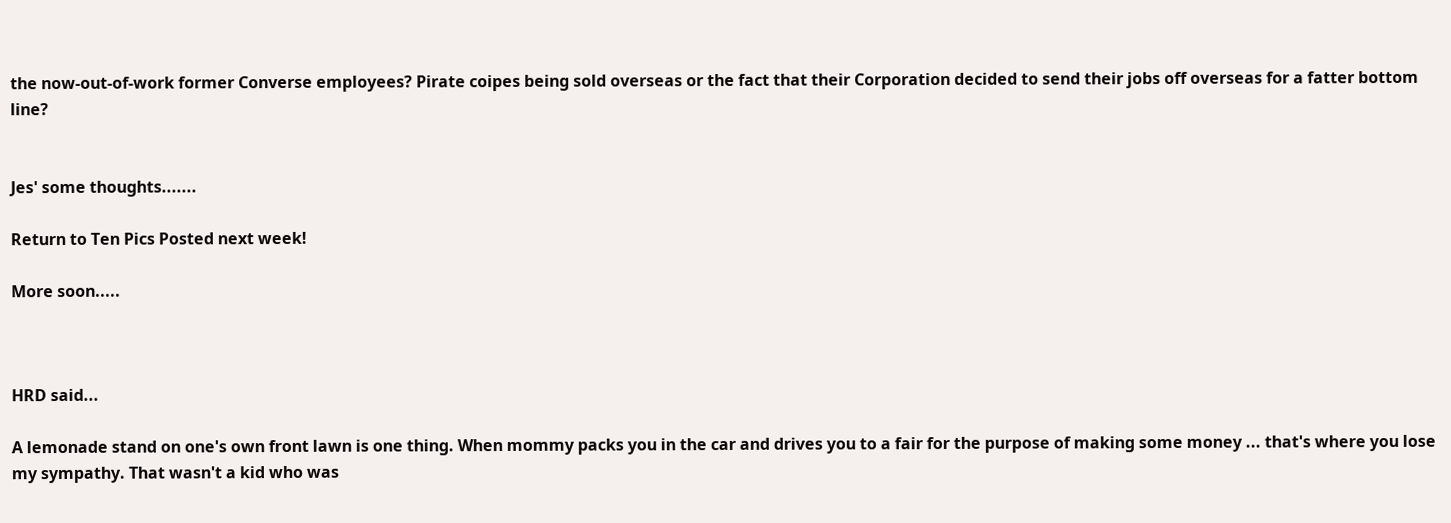the now-out-of-work former Converse employees? Pirate coipes being sold overseas or the fact that their Corporation decided to send their jobs off overseas for a fatter bottom line?


Jes' some thoughts.......

Return to Ten Pics Posted next week!

More soon.....



HRD said...

A lemonade stand on one's own front lawn is one thing. When mommy packs you in the car and drives you to a fair for the purpose of making some money ... that's where you lose my sympathy. That wasn't a kid who was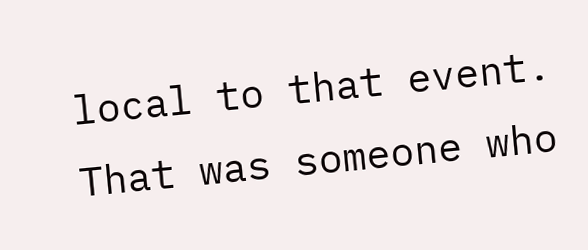local to that event. That was someone who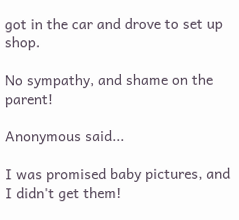got in the car and drove to set up shop.

No sympathy, and shame on the parent!

Anonymous said...

I was promised baby pictures, and I didn't get them!